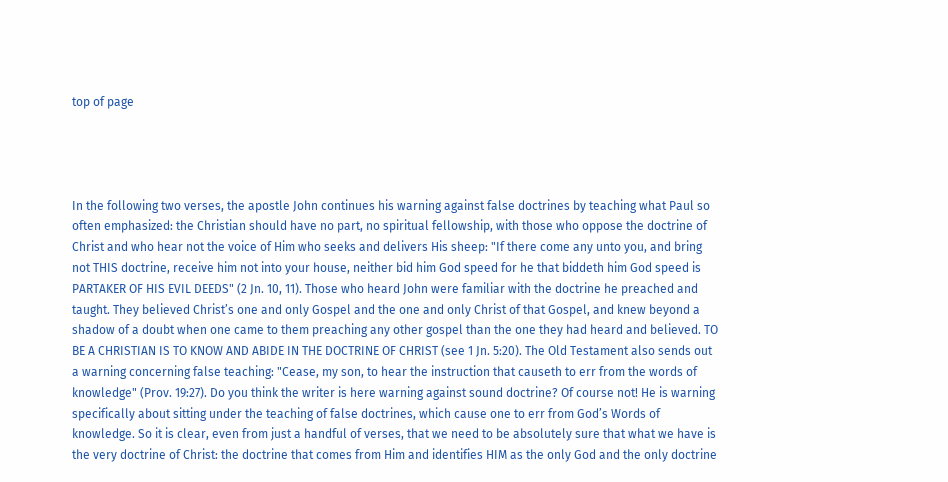top of page




In the following two verses, the apostle John continues his warning against false doctrines by teaching what Paul so often emphasized: the Christian should have no part, no spiritual fellowship, with those who oppose the doctrine of Christ and who hear not the voice of Him who seeks and delivers His sheep: "If there come any unto you, and bring not THIS doctrine, receive him not into your house, neither bid him God speed for he that biddeth him God speed is PARTAKER OF HIS EVIL DEEDS" (2 Jn. 10, 11). Those who heard John were familiar with the doctrine he preached and taught. They believed Christ’s one and only Gospel and the one and only Christ of that Gospel, and knew beyond a shadow of a doubt when one came to them preaching any other gospel than the one they had heard and believed. TO BE A CHRISTIAN IS TO KNOW AND ABIDE IN THE DOCTRINE OF CHRIST (see 1 Jn. 5:20). The Old Testament also sends out a warning concerning false teaching: "Cease, my son, to hear the instruction that causeth to err from the words of knowledge" (Prov. 19:27). Do you think the writer is here warning against sound doctrine? Of course not! He is warning specifically about sitting under the teaching of false doctrines, which cause one to err from God’s Words of knowledge. So it is clear, even from just a handful of verses, that we need to be absolutely sure that what we have is the very doctrine of Christ: the doctrine that comes from Him and identifies HIM as the only God and the only doctrine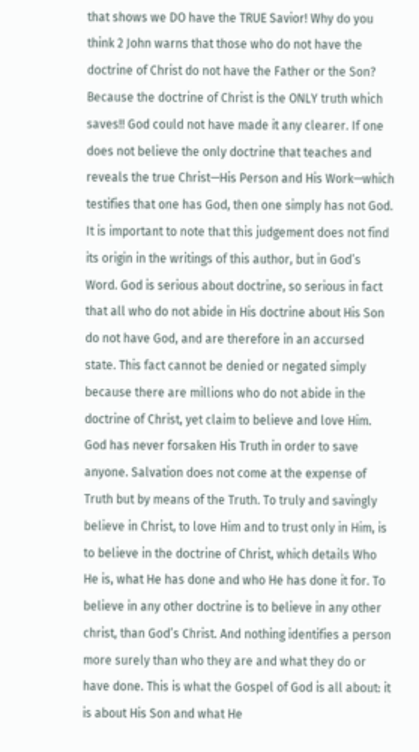that shows we DO have the TRUE Savior! Why do you think 2 John warns that those who do not have the doctrine of Christ do not have the Father or the Son? Because the doctrine of Christ is the ONLY truth which saves!! God could not have made it any clearer. If one does not believe the only doctrine that teaches and reveals the true Christ—His Person and His Work—which testifies that one has God, then one simply has not God. It is important to note that this judgement does not find its origin in the writings of this author, but in God’s Word. God is serious about doctrine, so serious in fact that all who do not abide in His doctrine about His Son do not have God, and are therefore in an accursed state. This fact cannot be denied or negated simply because there are millions who do not abide in the doctrine of Christ, yet claim to believe and love Him. God has never forsaken His Truth in order to save anyone. Salvation does not come at the expense of Truth but by means of the Truth. To truly and savingly believe in Christ, to love Him and to trust only in Him, is to believe in the doctrine of Christ, which details Who He is, what He has done and who He has done it for. To believe in any other doctrine is to believe in any other christ, than God’s Christ. And nothing identifies a person more surely than who they are and what they do or have done. This is what the Gospel of God is all about: it is about His Son and what He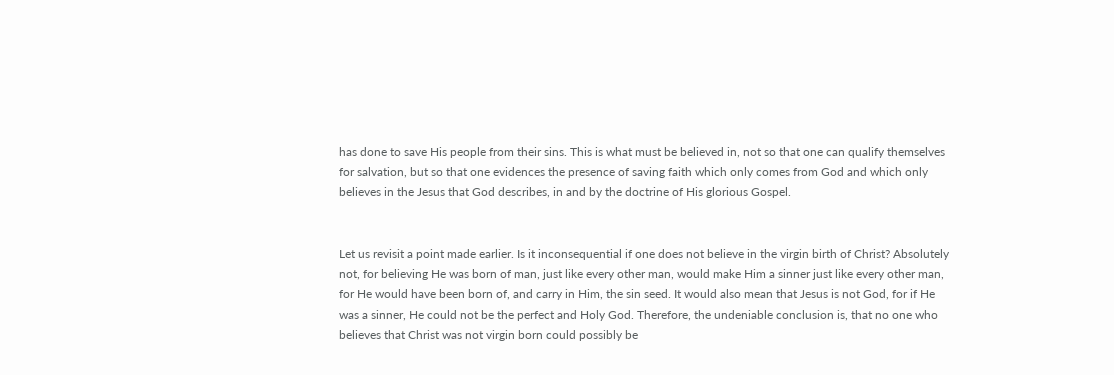has done to save His people from their sins. This is what must be believed in, not so that one can qualify themselves for salvation, but so that one evidences the presence of saving faith which only comes from God and which only believes in the Jesus that God describes, in and by the doctrine of His glorious Gospel.


Let us revisit a point made earlier. Is it inconsequential if one does not believe in the virgin birth of Christ? Absolutely not, for believing He was born of man, just like every other man, would make Him a sinner just like every other man, for He would have been born of, and carry in Him, the sin seed. It would also mean that Jesus is not God, for if He was a sinner, He could not be the perfect and Holy God. Therefore, the undeniable conclusion is, that no one who believes that Christ was not virgin born could possibly be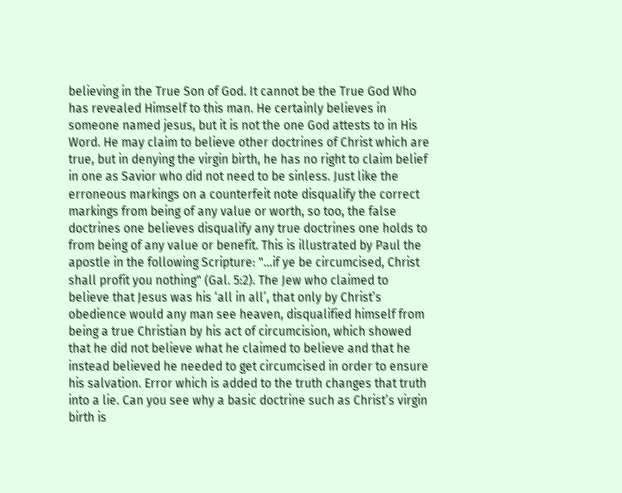believing in the True Son of God. It cannot be the True God Who has revealed Himself to this man. He certainly believes in someone named jesus, but it is not the one God attests to in His Word. He may claim to believe other doctrines of Christ which are true, but in denying the virgin birth, he has no right to claim belief in one as Savior who did not need to be sinless. Just like the erroneous markings on a counterfeit note disqualify the correct markings from being of any value or worth, so too, the false doctrines one believes disqualify any true doctrines one holds to from being of any value or benefit. This is illustrated by Paul the apostle in the following Scripture: "...if ye be circumcised, Christ shall profit you nothing" (Gal. 5:2). The Jew who claimed to believe that Jesus was his ‘all in all’, that only by Christ’s obedience would any man see heaven, disqualified himself from being a true Christian by his act of circumcision, which showed that he did not believe what he claimed to believe and that he instead believed he needed to get circumcised in order to ensure his salvation. Error which is added to the truth changes that truth into a lie. Can you see why a basic doctrine such as Christ’s virgin birth is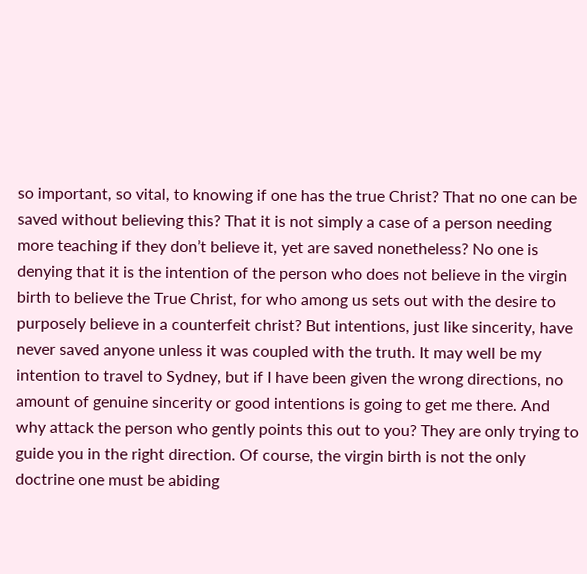so important, so vital, to knowing if one has the true Christ? That no one can be saved without believing this? That it is not simply a case of a person needing more teaching if they don’t believe it, yet are saved nonetheless? No one is denying that it is the intention of the person who does not believe in the virgin birth to believe the True Christ, for who among us sets out with the desire to purposely believe in a counterfeit christ? But intentions, just like sincerity, have never saved anyone unless it was coupled with the truth. It may well be my intention to travel to Sydney, but if I have been given the wrong directions, no amount of genuine sincerity or good intentions is going to get me there. And why attack the person who gently points this out to you? They are only trying to guide you in the right direction. Of course, the virgin birth is not the only doctrine one must be abiding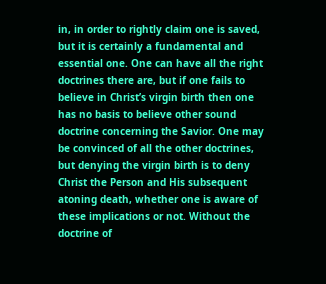in, in order to rightly claim one is saved, but it is certainly a fundamental and essential one. One can have all the right doctrines there are, but if one fails to believe in Christ’s virgin birth then one has no basis to believe other sound doctrine concerning the Savior. One may be convinced of all the other doctrines, but denying the virgin birth is to deny Christ the Person and His subsequent atoning death, whether one is aware of these implications or not. Without the doctrine of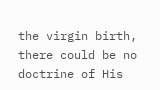the virgin birth, there could be no doctrine of His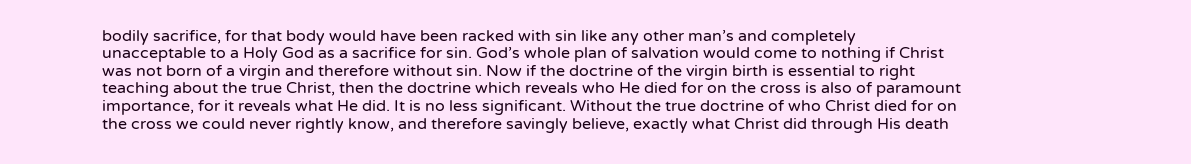bodily sacrifice, for that body would have been racked with sin like any other man’s and completely unacceptable to a Holy God as a sacrifice for sin. God’s whole plan of salvation would come to nothing if Christ was not born of a virgin and therefore without sin. Now if the doctrine of the virgin birth is essential to right teaching about the true Christ, then the doctrine which reveals who He died for on the cross is also of paramount importance, for it reveals what He did. It is no less significant. Without the true doctrine of who Christ died for on the cross we could never rightly know, and therefore savingly believe, exactly what Christ did through His death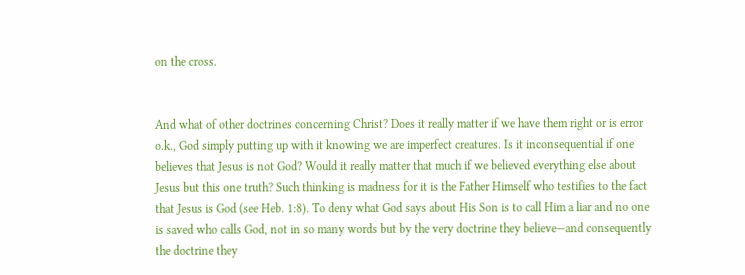on the cross.


And what of other doctrines concerning Christ? Does it really matter if we have them right or is error o.k., God simply putting up with it knowing we are imperfect creatures. Is it inconsequential if one believes that Jesus is not God? Would it really matter that much if we believed everything else about Jesus but this one truth? Such thinking is madness for it is the Father Himself who testifies to the fact that Jesus is God (see Heb. 1:8). To deny what God says about His Son is to call Him a liar and no one is saved who calls God, not in so many words but by the very doctrine they believe—and consequently the doctrine they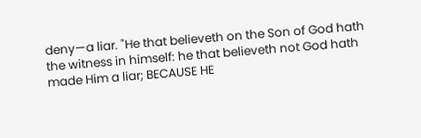deny—a liar. "He that believeth on the Son of God hath the witness in himself: he that believeth not God hath made Him a liar; BECAUSE HE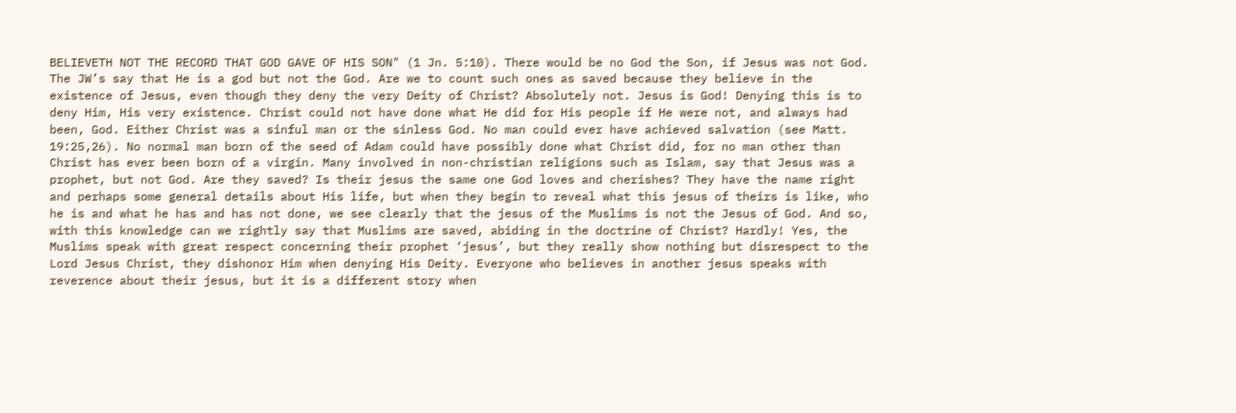BELIEVETH NOT THE RECORD THAT GOD GAVE OF HIS SON" (1 Jn. 5:10). There would be no God the Son, if Jesus was not God. The JW’s say that He is a god but not the God. Are we to count such ones as saved because they believe in the existence of Jesus, even though they deny the very Deity of Christ? Absolutely not. Jesus is God! Denying this is to deny Him, His very existence. Christ could not have done what He did for His people if He were not, and always had been, God. Either Christ was a sinful man or the sinless God. No man could ever have achieved salvation (see Matt. 19:25,26). No normal man born of the seed of Adam could have possibly done what Christ did, for no man other than Christ has ever been born of a virgin. Many involved in non-christian religions such as Islam, say that Jesus was a prophet, but not God. Are they saved? Is their jesus the same one God loves and cherishes? They have the name right and perhaps some general details about His life, but when they begin to reveal what this jesus of theirs is like, who he is and what he has and has not done, we see clearly that the jesus of the Muslims is not the Jesus of God. And so, with this knowledge can we rightly say that Muslims are saved, abiding in the doctrine of Christ? Hardly! Yes, the Muslims speak with great respect concerning their prophet ‘jesus’, but they really show nothing but disrespect to the Lord Jesus Christ, they dishonor Him when denying His Deity. Everyone who believes in another jesus speaks with reverence about their jesus, but it is a different story when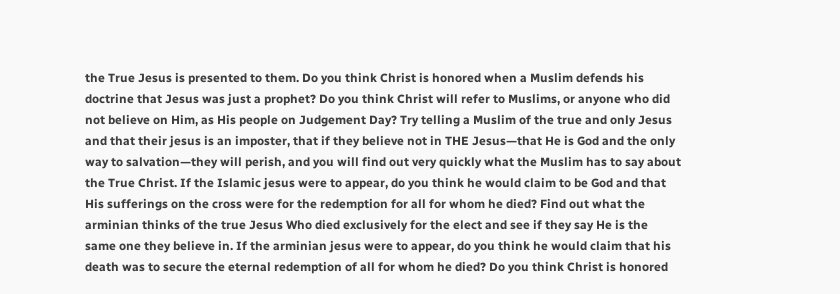the True Jesus is presented to them. Do you think Christ is honored when a Muslim defends his doctrine that Jesus was just a prophet? Do you think Christ will refer to Muslims, or anyone who did not believe on Him, as His people on Judgement Day? Try telling a Muslim of the true and only Jesus and that their jesus is an imposter, that if they believe not in THE Jesus—that He is God and the only way to salvation—they will perish, and you will find out very quickly what the Muslim has to say about the True Christ. If the Islamic jesus were to appear, do you think he would claim to be God and that His sufferings on the cross were for the redemption for all for whom he died? Find out what the arminian thinks of the true Jesus Who died exclusively for the elect and see if they say He is the same one they believe in. If the arminian jesus were to appear, do you think he would claim that his death was to secure the eternal redemption of all for whom he died? Do you think Christ is honored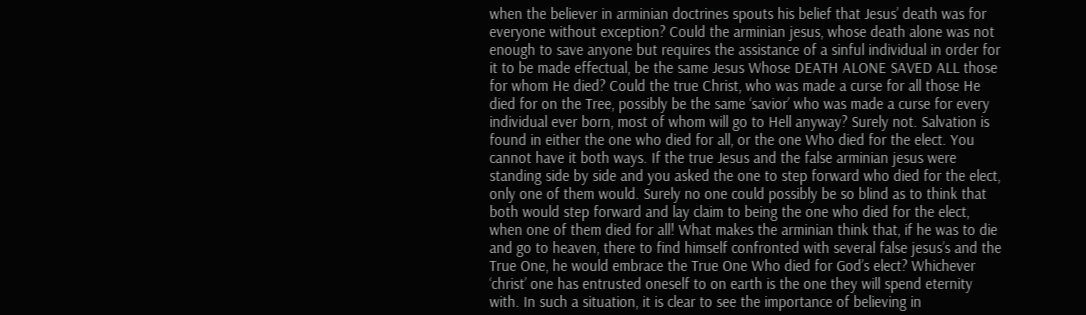when the believer in arminian doctrines spouts his belief that Jesus’ death was for everyone without exception? Could the arminian jesus, whose death alone was not enough to save anyone but requires the assistance of a sinful individual in order for it to be made effectual, be the same Jesus Whose DEATH ALONE SAVED ALL those for whom He died? Could the true Christ, who was made a curse for all those He died for on the Tree, possibly be the same ‘savior’ who was made a curse for every individual ever born, most of whom will go to Hell anyway? Surely not. Salvation is found in either the one who died for all, or the one Who died for the elect. You cannot have it both ways. If the true Jesus and the false arminian jesus were standing side by side and you asked the one to step forward who died for the elect, only one of them would. Surely no one could possibly be so blind as to think that both would step forward and lay claim to being the one who died for the elect, when one of them died for all! What makes the arminian think that, if he was to die and go to heaven, there to find himself confronted with several false jesus’s and the True One, he would embrace the True One Who died for God’s elect? Whichever ‘christ’ one has entrusted oneself to on earth is the one they will spend eternity with. In such a situation, it is clear to see the importance of believing in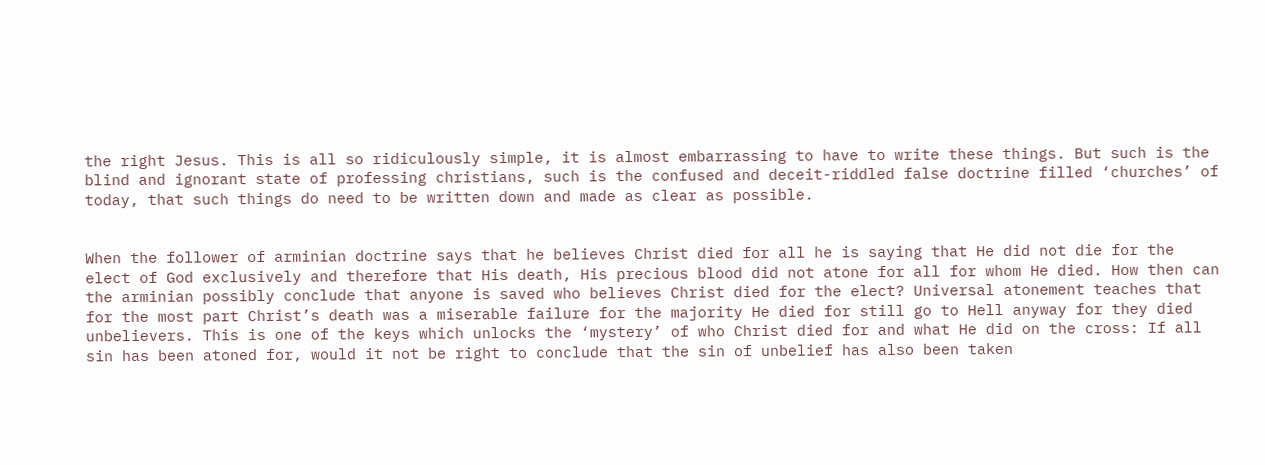the right Jesus. This is all so ridiculously simple, it is almost embarrassing to have to write these things. But such is the blind and ignorant state of professing christians, such is the confused and deceit-riddled false doctrine filled ‘churches’ of today, that such things do need to be written down and made as clear as possible.


When the follower of arminian doctrine says that he believes Christ died for all he is saying that He did not die for the elect of God exclusively and therefore that His death, His precious blood did not atone for all for whom He died. How then can the arminian possibly conclude that anyone is saved who believes Christ died for the elect? Universal atonement teaches that for the most part Christ’s death was a miserable failure for the majority He died for still go to Hell anyway for they died unbelievers. This is one of the keys which unlocks the ‘mystery’ of who Christ died for and what He did on the cross: If all sin has been atoned for, would it not be right to conclude that the sin of unbelief has also been taken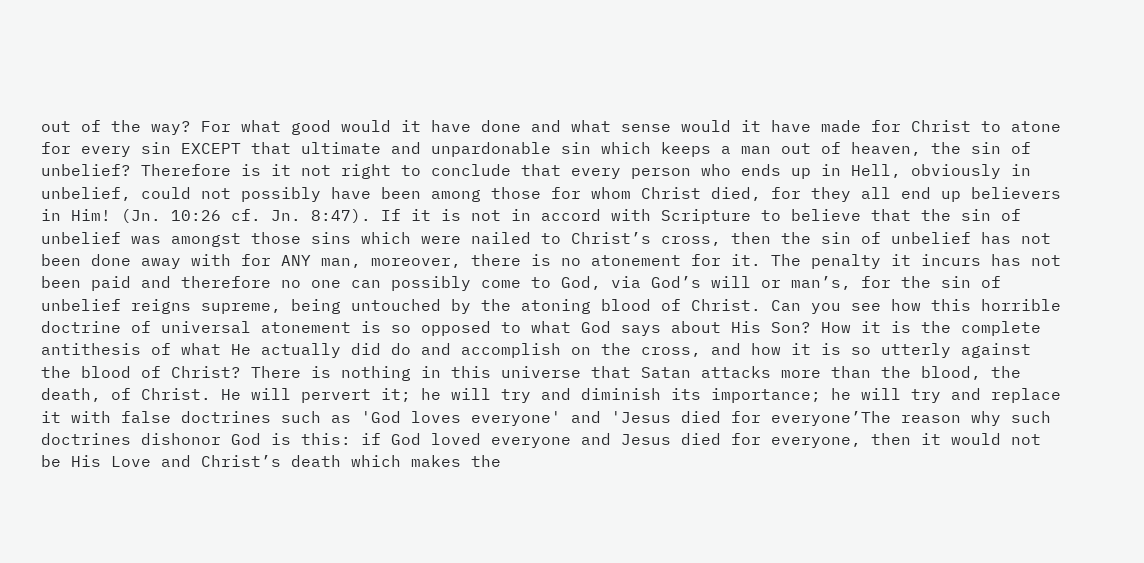out of the way? For what good would it have done and what sense would it have made for Christ to atone for every sin EXCEPT that ultimate and unpardonable sin which keeps a man out of heaven, the sin of unbelief? Therefore is it not right to conclude that every person who ends up in Hell, obviously in unbelief, could not possibly have been among those for whom Christ died, for they all end up believers in Him! (Jn. 10:26 cf. Jn. 8:47). If it is not in accord with Scripture to believe that the sin of unbelief was amongst those sins which were nailed to Christ’s cross, then the sin of unbelief has not been done away with for ANY man, moreover, there is no atonement for it. The penalty it incurs has not been paid and therefore no one can possibly come to God, via God’s will or man’s, for the sin of unbelief reigns supreme, being untouched by the atoning blood of Christ. Can you see how this horrible doctrine of universal atonement is so opposed to what God says about His Son? How it is the complete antithesis of what He actually did do and accomplish on the cross, and how it is so utterly against the blood of Christ? There is nothing in this universe that Satan attacks more than the blood, the death, of Christ. He will pervert it; he will try and diminish its importance; he will try and replace it with false doctrines such as 'God loves everyone' and 'Jesus died for everyone’The reason why such doctrines dishonor God is this: if God loved everyone and Jesus died for everyone, then it would not be His Love and Christ’s death which makes the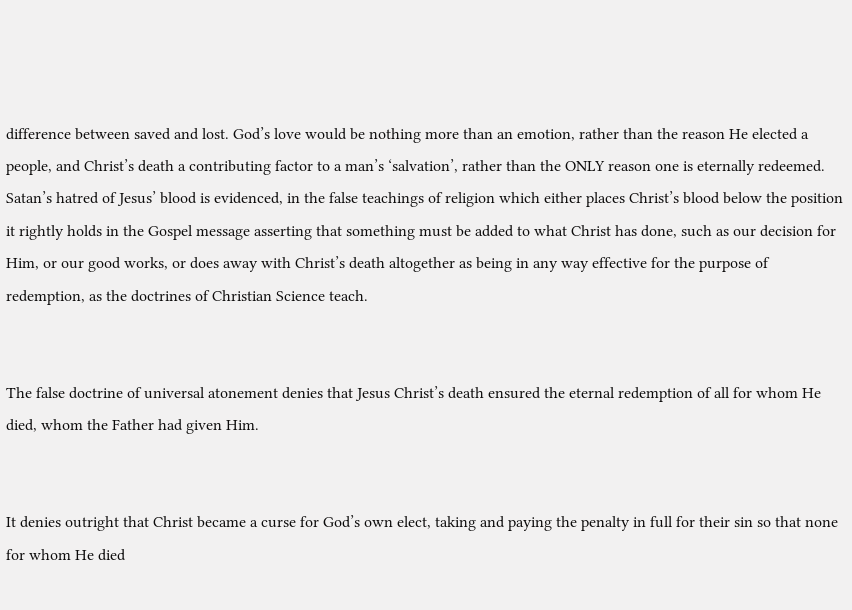difference between saved and lost. God’s love would be nothing more than an emotion, rather than the reason He elected a people, and Christ’s death a contributing factor to a man’s ‘salvation’, rather than the ONLY reason one is eternally redeemed. Satan’s hatred of Jesus’ blood is evidenced, in the false teachings of religion which either places Christ’s blood below the position it rightly holds in the Gospel message asserting that something must be added to what Christ has done, such as our decision for Him, or our good works, or does away with Christ’s death altogether as being in any way effective for the purpose of redemption, as the doctrines of Christian Science teach.


The false doctrine of universal atonement denies that Jesus Christ’s death ensured the eternal redemption of all for whom He died, whom the Father had given Him.


It denies outright that Christ became a curse for God’s own elect, taking and paying the penalty in full for their sin so that none for whom He died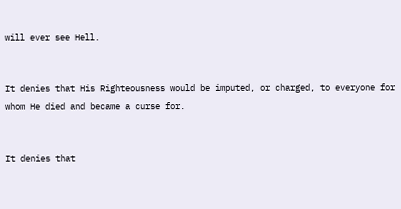will ever see Hell.


It denies that His Righteousness would be imputed, or charged, to everyone for whom He died and became a curse for.


It denies that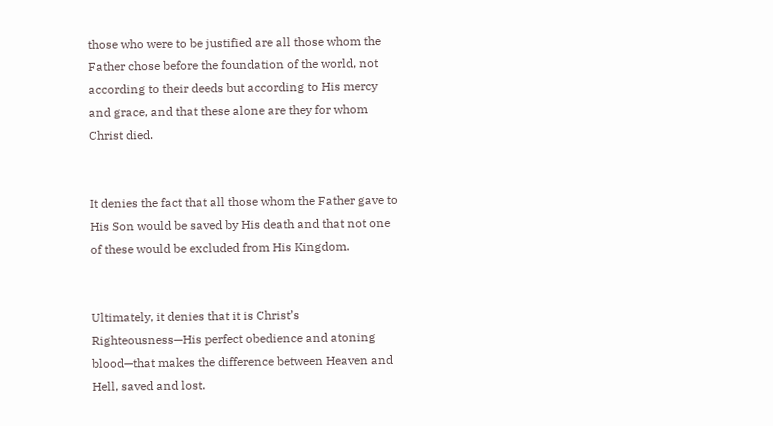those who were to be justified are all those whom the Father chose before the foundation of the world, not according to their deeds but according to His mercy and grace, and that these alone are they for whom Christ died.


It denies the fact that all those whom the Father gave to His Son would be saved by His death and that not one of these would be excluded from His Kingdom.


Ultimately, it denies that it is Christ’s Righteousness—His perfect obedience and atoning blood—that makes the difference between Heaven and Hell, saved and lost.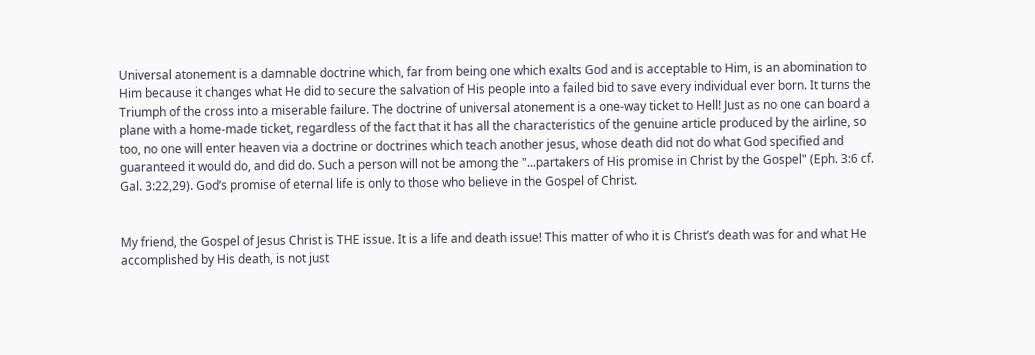Universal atonement is a damnable doctrine which, far from being one which exalts God and is acceptable to Him, is an abomination to Him because it changes what He did to secure the salvation of His people into a failed bid to save every individual ever born. It turns the Triumph of the cross into a miserable failure. The doctrine of universal atonement is a one-way ticket to Hell! Just as no one can board a plane with a home-made ticket, regardless of the fact that it has all the characteristics of the genuine article produced by the airline, so too, no one will enter heaven via a doctrine or doctrines which teach another jesus, whose death did not do what God specified and guaranteed it would do, and did do. Such a person will not be among the "...partakers of His promise in Christ by the Gospel" (Eph. 3:6 cf. Gal. 3:22,29). God’s promise of eternal life is only to those who believe in the Gospel of Christ.


My friend, the Gospel of Jesus Christ is THE issue. It is a life and death issue! This matter of who it is Christ’s death was for and what He accomplished by His death, is not just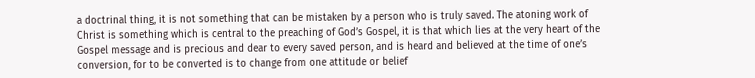a doctrinal thing, it is not something that can be mistaken by a person who is truly saved. The atoning work of Christ is something which is central to the preaching of God’s Gospel, it is that which lies at the very heart of the Gospel message and is precious and dear to every saved person, and is heard and believed at the time of one’s conversion, for to be converted is to change from one attitude or belief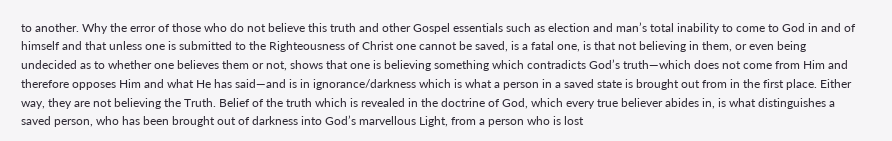to another. Why the error of those who do not believe this truth and other Gospel essentials such as election and man’s total inability to come to God in and of himself and that unless one is submitted to the Righteousness of Christ one cannot be saved, is a fatal one, is that not believing in them, or even being undecided as to whether one believes them or not, shows that one is believing something which contradicts God’s truth—which does not come from Him and therefore opposes Him and what He has said—and is in ignorance/darkness which is what a person in a saved state is brought out from in the first place. Either way, they are not believing the Truth. Belief of the truth which is revealed in the doctrine of God, which every true believer abides in, is what distinguishes a saved person, who has been brought out of darkness into God’s marvellous Light, from a person who is lost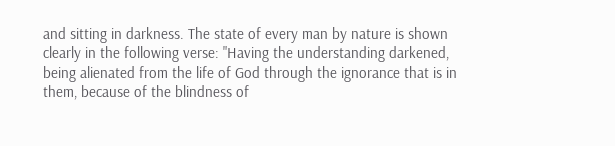and sitting in darkness. The state of every man by nature is shown clearly in the following verse: "Having the understanding darkened, being alienated from the life of God through the ignorance that is in them, because of the blindness of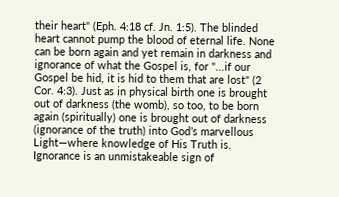their heart" (Eph. 4:18 cf. Jn. 1:5). The blinded heart cannot pump the blood of eternal life. None can be born again and yet remain in darkness and ignorance of what the Gospel is, for "...if our Gospel be hid, it is hid to them that are lost" (2 Cor. 4:3). Just as in physical birth one is brought out of darkness (the womb), so too, to be born again (spiritually) one is brought out of darkness (ignorance of the truth) into God’s marvellous Light—where knowledge of His Truth is. Ignorance is an unmistakeable sign of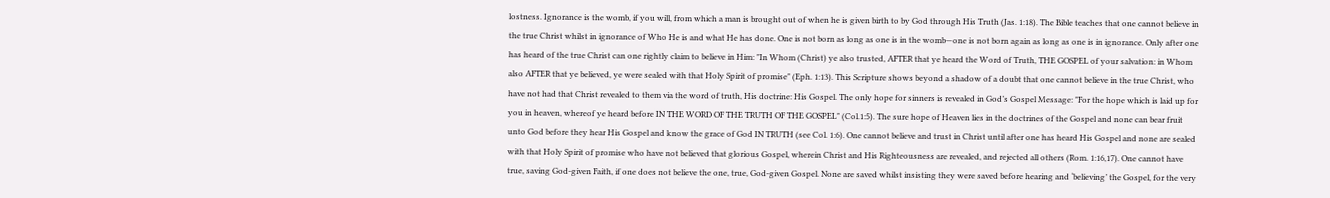lostness. Ignorance is the womb, if you will, from which a man is brought out of when he is given birth to by God through His Truth (Jas. 1:18). The Bible teaches that one cannot believe in the true Christ whilst in ignorance of Who He is and what He has done. One is not born as long as one is in the womb—one is not born again as long as one is in ignorance. Only after one has heard of the true Christ can one rightly claim to believe in Him: "In Whom (Christ) ye also trusted, AFTER that ye heard the Word of Truth, THE GOSPEL of your salvation: in Whom also AFTER that ye believed, ye were sealed with that Holy Spirit of promise" (Eph. 1:13). This Scripture shows beyond a shadow of a doubt that one cannot believe in the true Christ, who have not had that Christ revealed to them via the word of truth, His doctrine: His Gospel. The only hope for sinners is revealed in God’s Gospel Message: "For the hope which is laid up for you in heaven, whereof ye heard before IN THE WORD OF THE TRUTH OF THE GOSPEL" (Col.1:5). The sure hope of Heaven lies in the doctrines of the Gospel and none can bear fruit unto God before they hear His Gospel and know the grace of God IN TRUTH (see Col. 1:6). One cannot believe and trust in Christ until after one has heard His Gospel and none are sealed with that Holy Spirit of promise who have not believed that glorious Gospel, wherein Christ and His Righteousness are revealed, and rejected all others (Rom. 1:16,17). One cannot have true, saving God-given Faith, if one does not believe the one, true, God-given Gospel. None are saved whilst insisting they were saved before hearing and ‘believing’ the Gospel, for the very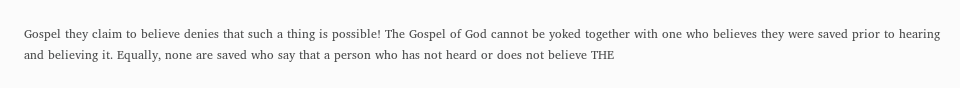Gospel they claim to believe denies that such a thing is possible! The Gospel of God cannot be yoked together with one who believes they were saved prior to hearing and believing it. Equally, none are saved who say that a person who has not heard or does not believe THE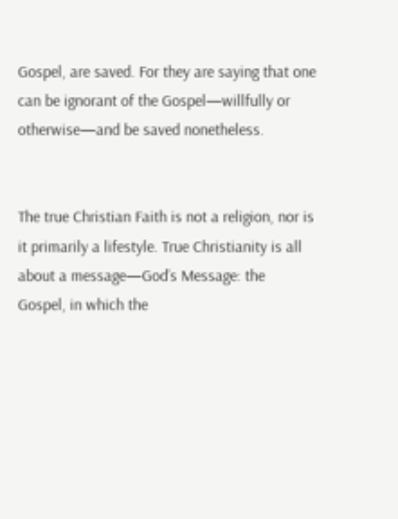Gospel, are saved. For they are saying that one can be ignorant of the Gospel—willfully or otherwise—and be saved nonetheless.


The true Christian Faith is not a religion, nor is it primarily a lifestyle. True Christianity is all about a message—God’s Message: the Gospel, in which the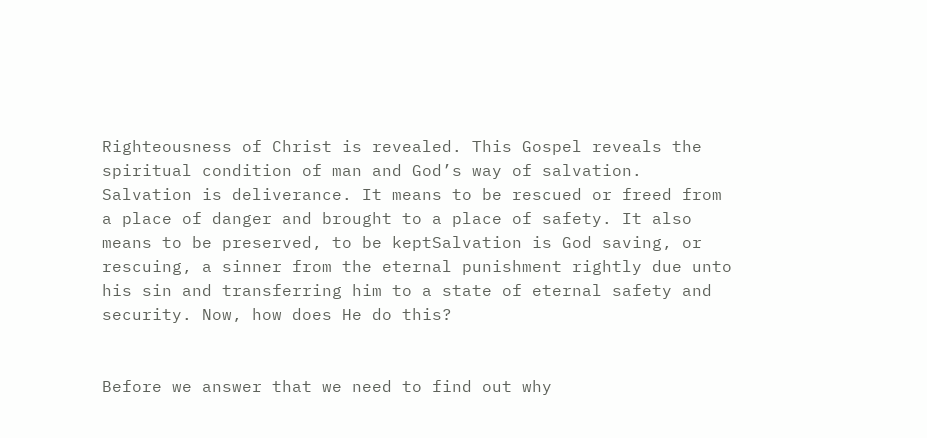Righteousness of Christ is revealed. This Gospel reveals the spiritual condition of man and God’s way of salvation. Salvation is deliverance. It means to be rescued or freed from a place of danger and brought to a place of safety. It also means to be preserved, to be keptSalvation is God saving, or rescuing, a sinner from the eternal punishment rightly due unto his sin and transferring him to a state of eternal safety and security. Now, how does He do this?


Before we answer that we need to find out why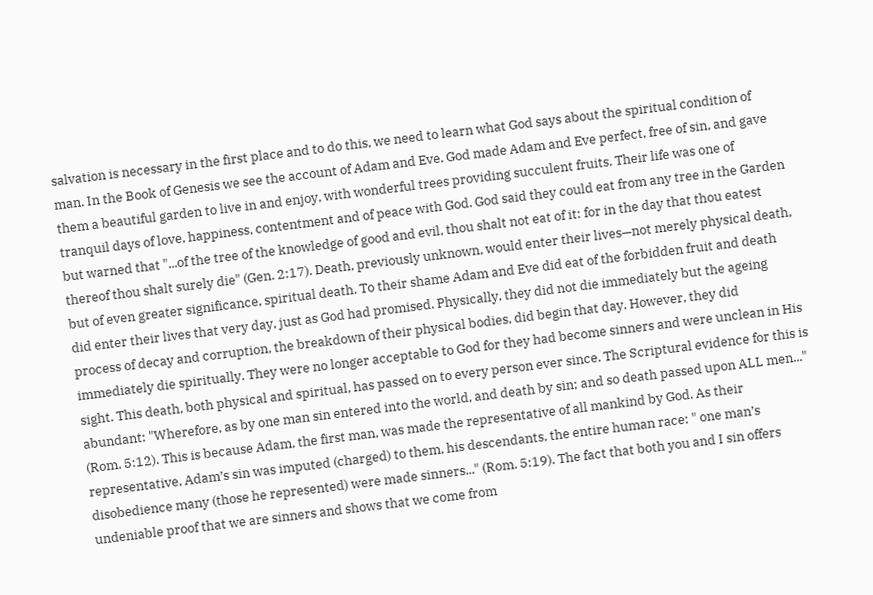salvation is necessary in the first place and to do this, we need to learn what God says about the spiritual condition of man. In the Book of Genesis we see the account of Adam and Eve. God made Adam and Eve perfect, free of sin, and gave them a beautiful garden to live in and enjoy, with wonderful trees providing succulent fruits. Their life was one of tranquil days of love, happiness, contentment and of peace with God. God said they could eat from any tree in the Garden but warned that "...of the tree of the knowledge of good and evil, thou shalt not eat of it: for in the day that thou eatest thereof thou shalt surely die" (Gen. 2:17). Death, previously unknown, would enter their lives—not merely physical death, but of even greater significance, spiritual death. To their shame Adam and Eve did eat of the forbidden fruit and death did enter their lives that very day, just as God had promised. Physically, they did not die immediately but the ageing process of decay and corruption, the breakdown of their physical bodies, did begin that day. However, they did immediately die spiritually. They were no longer acceptable to God for they had become sinners and were unclean in His sight. This death, both physical and spiritual, has passed on to every person ever since. The Scriptural evidence for this is abundant: "Wherefore, as by one man sin entered into the world, and death by sin; and so death passed upon ALL men..." (Rom. 5:12). This is because Adam, the first man, was made the representative of all mankind by God. As their representative, Adam’s sin was imputed (charged) to them, his descendants, the entire human race: " one man’s disobedience many (those he represented) were made sinners..." (Rom. 5:19). The fact that both you and I sin offers undeniable proof that we are sinners and shows that we come from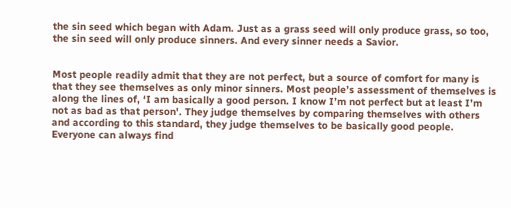the sin seed which began with Adam. Just as a grass seed will only produce grass, so too, the sin seed will only produce sinners. And every sinner needs a Savior.


Most people readily admit that they are not perfect, but a source of comfort for many is that they see themselves as only minor sinners. Most people’s assessment of themselves is along the lines of, ‘I am basically a good person. I know I’m not perfect but at least I’m not as bad as that person'. They judge themselves by comparing themselves with others and according to this standard, they judge themselves to be basically good people. Everyone can always find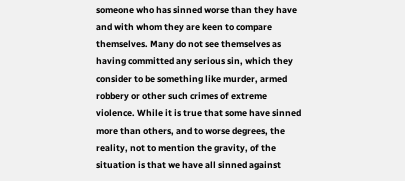someone who has sinned worse than they have and with whom they are keen to compare themselves. Many do not see themselves as having committed any serious sin, which they consider to be something like murder, armed robbery or other such crimes of extreme violence. While it is true that some have sinned more than others, and to worse degrees, the reality, not to mention the gravity, of the situation is that we have all sinned against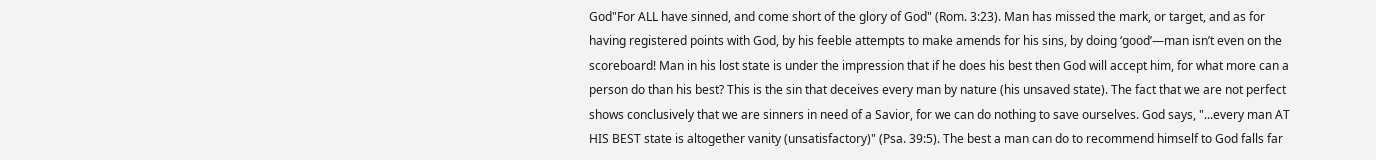God"For ALL have sinned, and come short of the glory of God" (Rom. 3:23). Man has missed the mark, or target, and as for having registered points with God, by his feeble attempts to make amends for his sins, by doing ‘good’—man isn’t even on the scoreboard! Man in his lost state is under the impression that if he does his best then God will accept him, for what more can a person do than his best? This is the sin that deceives every man by nature (his unsaved state). The fact that we are not perfect shows conclusively that we are sinners in need of a Savior, for we can do nothing to save ourselves. God says, "...every man AT HIS BEST state is altogether vanity (unsatisfactory)" (Psa. 39:5). The best a man can do to recommend himself to God falls far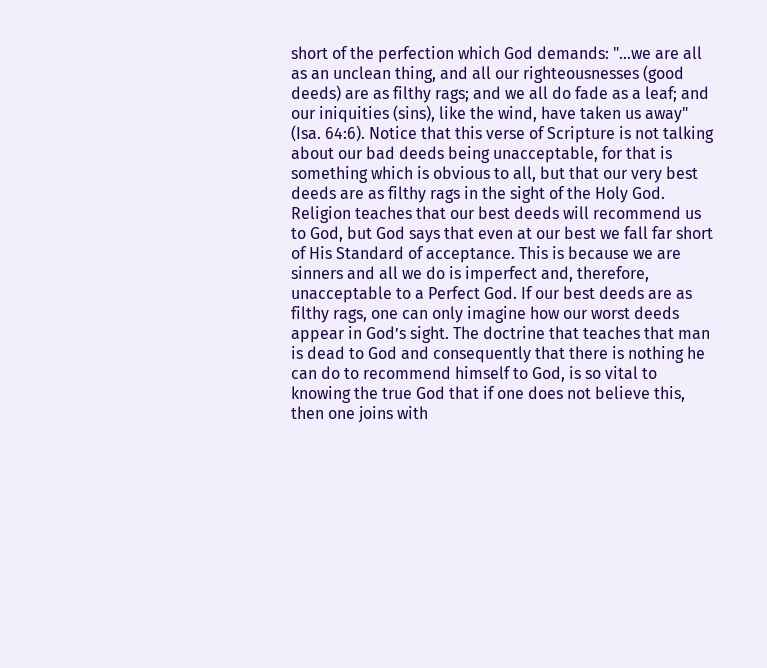short of the perfection which God demands: "...we are all as an unclean thing, and all our righteousnesses (good deeds) are as filthy rags; and we all do fade as a leaf; and our iniquities (sins), like the wind, have taken us away" (Isa. 64:6). Notice that this verse of Scripture is not talking about our bad deeds being unacceptable, for that is something which is obvious to all, but that our very best deeds are as filthy rags in the sight of the Holy God. Religion teaches that our best deeds will recommend us to God, but God says that even at our best we fall far short of His Standard of acceptance. This is because we are sinners and all we do is imperfect and, therefore, unacceptable to a Perfect God. If our best deeds are as filthy rags, one can only imagine how our worst deeds appear in God’s sight. The doctrine that teaches that man is dead to God and consequently that there is nothing he can do to recommend himself to God, is so vital to knowing the true God that if one does not believe this, then one joins with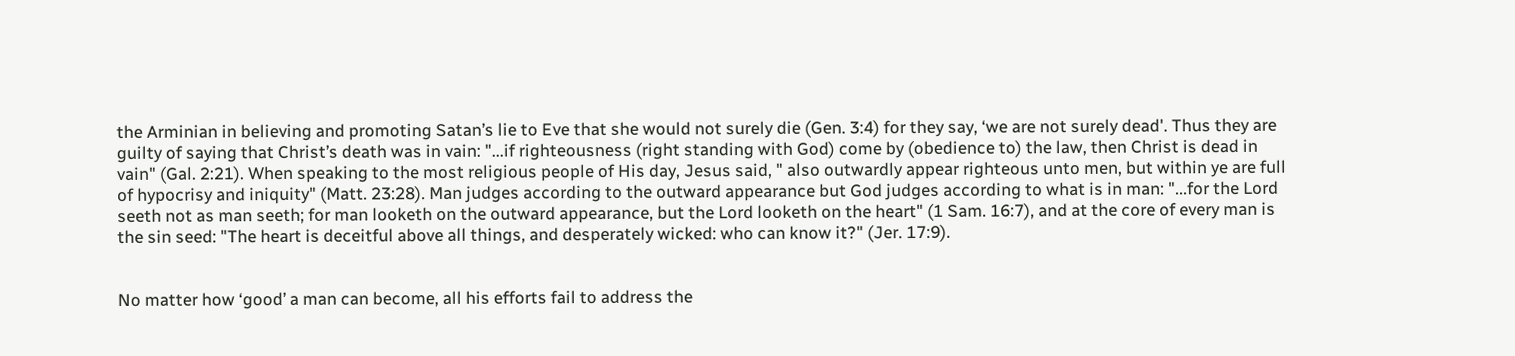the Arminian in believing and promoting Satan’s lie to Eve that she would not surely die (Gen. 3:4) for they say, ‘we are not surely dead'. Thus they are guilty of saying that Christ’s death was in vain: "...if righteousness (right standing with God) come by (obedience to) the law, then Christ is dead in vain" (Gal. 2:21). When speaking to the most religious people of His day, Jesus said, " also outwardly appear righteous unto men, but within ye are full of hypocrisy and iniquity" (Matt. 23:28). Man judges according to the outward appearance but God judges according to what is in man: "...for the Lord seeth not as man seeth; for man looketh on the outward appearance, but the Lord looketh on the heart" (1 Sam. 16:7), and at the core of every man is the sin seed: "The heart is deceitful above all things, and desperately wicked: who can know it?" (Jer. 17:9).


No matter how ‘good’ a man can become, all his efforts fail to address the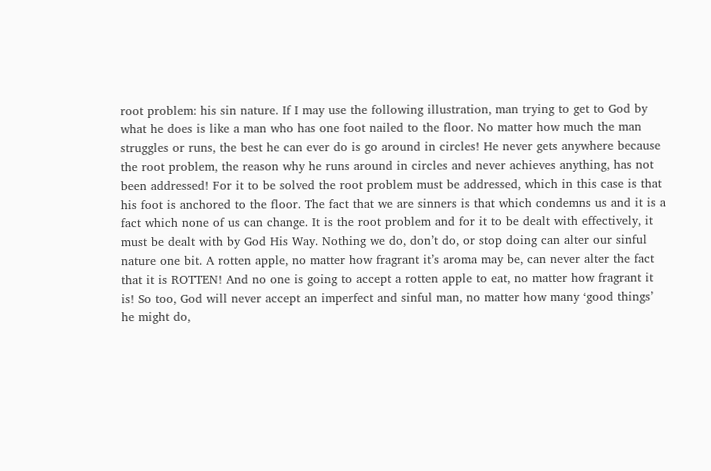root problem: his sin nature. If I may use the following illustration, man trying to get to God by what he does is like a man who has one foot nailed to the floor. No matter how much the man struggles or runs, the best he can ever do is go around in circles! He never gets anywhere because the root problem, the reason why he runs around in circles and never achieves anything, has not been addressed! For it to be solved the root problem must be addressed, which in this case is that his foot is anchored to the floor. The fact that we are sinners is that which condemns us and it is a fact which none of us can change. It is the root problem and for it to be dealt with effectively, it must be dealt with by God His Way. Nothing we do, don’t do, or stop doing can alter our sinful nature one bit. A rotten apple, no matter how fragrant it’s aroma may be, can never alter the fact that it is ROTTEN! And no one is going to accept a rotten apple to eat, no matter how fragrant it is! So too, God will never accept an imperfect and sinful man, no matter how many ‘good things’ he might do,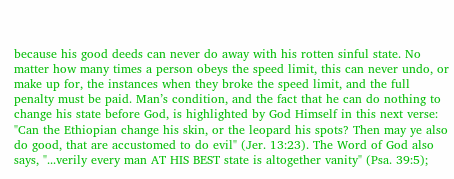because his good deeds can never do away with his rotten sinful state. No matter how many times a person obeys the speed limit, this can never undo, or make up for, the instances when they broke the speed limit, and the full penalty must be paid. Man’s condition, and the fact that he can do nothing to change his state before God, is highlighted by God Himself in this next verse: "Can the Ethiopian change his skin, or the leopard his spots? Then may ye also do good, that are accustomed to do evil" (Jer. 13:23). The Word of God also says, "...verily every man AT HIS BEST state is altogether vanity" (Psa. 39:5);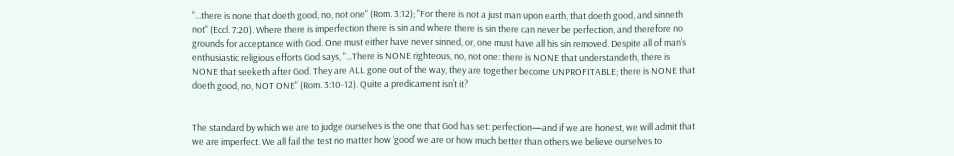"...there is none that doeth good, no, not one" (Rom. 3:12); "For there is not a just man upon earth, that doeth good, and sinneth not" (Eccl. 7:20). Where there is imperfection there is sin and where there is sin there can never be perfection, and therefore no grounds for acceptance with God. One must either have never sinned, or, one must have all his sin removed. Despite all of man’s enthusiastic religious efforts God says, "...There is NONE righteous, no, not one: there is NONE that understandeth, there is NONE that seeketh after God. They are ALL gone out of the way, they are together become UNPROFITABLE; there is NONE that doeth good, no, NOT ONE" (Rom. 3:10-12). Quite a predicament isn’t it?


The standard by which we are to judge ourselves is the one that God has set: perfection—and if we are honest, we will admit that we are imperfect. We all fail the test no matter how ‘good’ we are or how much better than others we believe ourselves to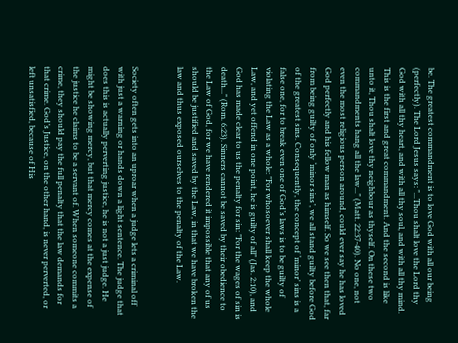be. The greatest commandment is to love God with all our being (perfectly). The Lord Jesus says: "...Thou shalt love the Lord thy God with all thy heart, and with all thy soul, and with all thy mind. This is the first and great commandment. And the second is like unto it, Thou shalt love thy neighbour as thyself. On these two commandments hang all the law..." (Matt. 22:37-40). No one, not even the most religious person around, could ever say he has loved God perfectly and his fellow man as himself. So we see then that, far from being guilty of only ‘minor sins’, we all stand guilty before God of the greatest sins. Consequently, the concept of ‘minor’ sins is a false one, for to break even one of God’s laws is to be guilty of violating the Law as a whole: "For whosoever shall keep the whole Law, and yet offend in one point, he is guilty of all" (Jas. 2:10), and God has made clear to us the penalty for sin: "For the wages of sin is death..." (Rom. 6:23). Sinners cannot be saved by their obedience to the Law of God, for we have rendered it impossible that any of us should be justified and saved by the Law, in that we have broken the law and thus exposed ourselves to the penalty of the Law.


Society often gets into an uproar when a judge lets a criminal off with just a warning or hands down a light sentence. The judge that does this is actually perverting justice, he is not a just judge. He might be showing mercy, but that mercy comes at the expense of the justice he claims to be a servant of. When someone commits a crime, they should pay the full penalty that the law demands for that crime. God’s Justice, on the other hand, is never perverted, or left unsatisfied, because of His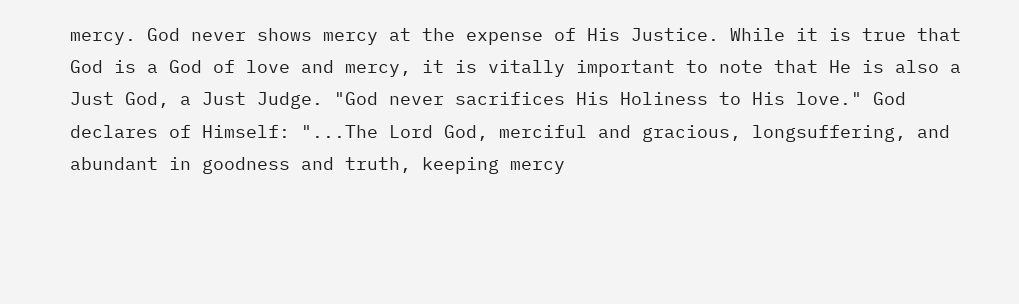mercy. God never shows mercy at the expense of His Justice. While it is true that God is a God of love and mercy, it is vitally important to note that He is also a Just God, a Just Judge. "God never sacrifices His Holiness to His love." God declares of Himself: "...The Lord God, merciful and gracious, longsuffering, and abundant in goodness and truth, keeping mercy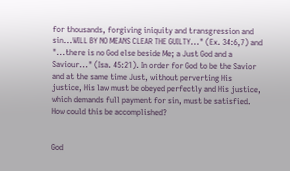for thousands, forgiving iniquity and transgression and sin...WILL BY NO MEANS CLEAR THE GUILTY..." (Ex. 34:6,7) and "...there is no God else beside Me; a Just God and a Saviour..." (Isa. 45:21). In order for God to be the Savior and at the same time Just, without perverting His justice, His law must be obeyed perfectly and His justice, which demands full payment for sin, must be satisfied. How could this be accomplished?


God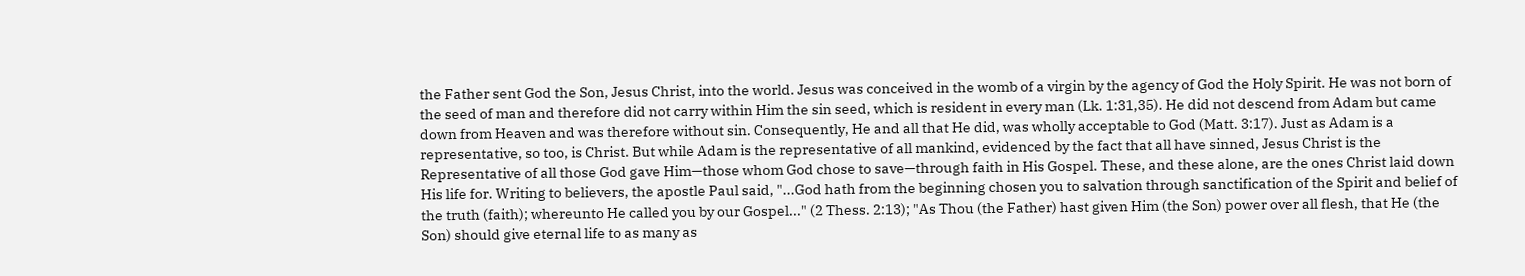the Father sent God the Son, Jesus Christ, into the world. Jesus was conceived in the womb of a virgin by the agency of God the Holy Spirit. He was not born of the seed of man and therefore did not carry within Him the sin seed, which is resident in every man (Lk. 1:31,35). He did not descend from Adam but came down from Heaven and was therefore without sin. Consequently, He and all that He did, was wholly acceptable to God (Matt. 3:17). Just as Adam is a representative, so too, is Christ. But while Adam is the representative of all mankind, evidenced by the fact that all have sinned, Jesus Christ is the Representative of all those God gave Him—those whom God chose to save—through faith in His Gospel. These, and these alone, are the ones Christ laid down His life for. Writing to believers, the apostle Paul said, "...God hath from the beginning chosen you to salvation through sanctification of the Spirit and belief of the truth (faith); whereunto He called you by our Gospel..." (2 Thess. 2:13); "As Thou (the Father) hast given Him (the Son) power over all flesh, that He (the Son) should give eternal life to as many as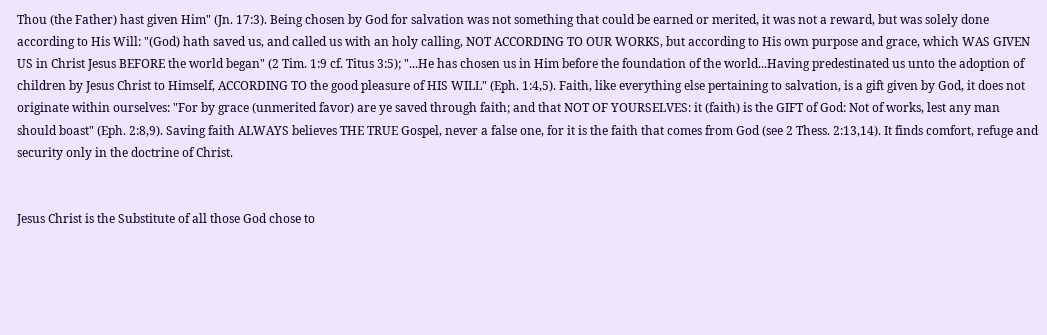Thou (the Father) hast given Him" (Jn. 17:3). Being chosen by God for salvation was not something that could be earned or merited, it was not a reward, but was solely done according to His Will: "(God) hath saved us, and called us with an holy calling, NOT ACCORDING TO OUR WORKS, but according to His own purpose and grace, which WAS GIVEN US in Christ Jesus BEFORE the world began" (2 Tim. 1:9 cf. Titus 3:5); "...He has chosen us in Him before the foundation of the world...Having predestinated us unto the adoption of children by Jesus Christ to Himself, ACCORDING TO the good pleasure of HIS WILL" (Eph. 1:4,5). Faith, like everything else pertaining to salvation, is a gift given by God, it does not originate within ourselves: "For by grace (unmerited favor) are ye saved through faith; and that NOT OF YOURSELVES: it (faith) is the GIFT of God: Not of works, lest any man should boast" (Eph. 2:8,9). Saving faith ALWAYS believes THE TRUE Gospel, never a false one, for it is the faith that comes from God (see 2 Thess. 2:13,14). It finds comfort, refuge and security only in the doctrine of Christ.


Jesus Christ is the Substitute of all those God chose to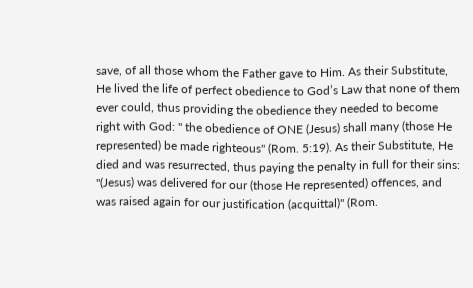save, of all those whom the Father gave to Him. As their Substitute, He lived the life of perfect obedience to God’s Law that none of them ever could, thus providing the obedience they needed to become right with God: " the obedience of ONE (Jesus) shall many (those He represented) be made righteous" (Rom. 5:19). As their Substitute, He died and was resurrected, thus paying the penalty in full for their sins: "(Jesus) was delivered for our (those He represented) offences, and was raised again for our justification (acquittal)" (Rom.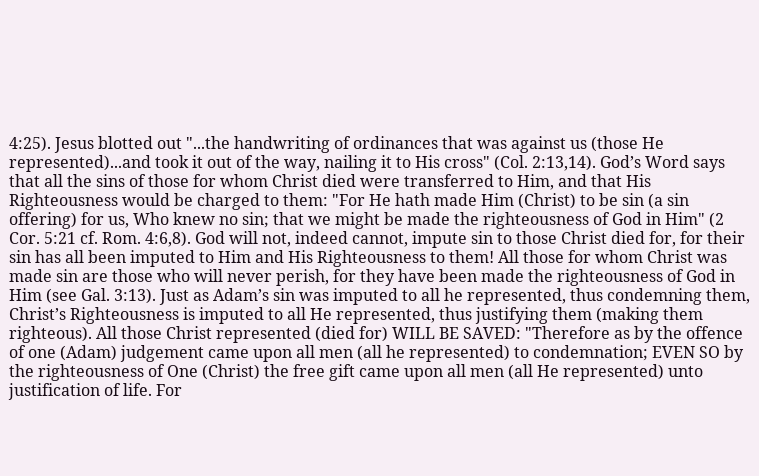4:25). Jesus blotted out "...the handwriting of ordinances that was against us (those He represented)...and took it out of the way, nailing it to His cross" (Col. 2:13,14). God’s Word says that all the sins of those for whom Christ died were transferred to Him, and that His Righteousness would be charged to them: "For He hath made Him (Christ) to be sin (a sin offering) for us, Who knew no sin; that we might be made the righteousness of God in Him" (2 Cor. 5:21 cf. Rom. 4:6,8). God will not, indeed cannot, impute sin to those Christ died for, for their sin has all been imputed to Him and His Righteousness to them! All those for whom Christ was made sin are those who will never perish, for they have been made the righteousness of God in Him (see Gal. 3:13). Just as Adam’s sin was imputed to all he represented, thus condemning them, Christ’s Righteousness is imputed to all He represented, thus justifying them (making them righteous). All those Christ represented (died for) WILL BE SAVED: "Therefore as by the offence of one (Adam) judgement came upon all men (all he represented) to condemnation; EVEN SO by the righteousness of One (Christ) the free gift came upon all men (all He represented) unto justification of life. For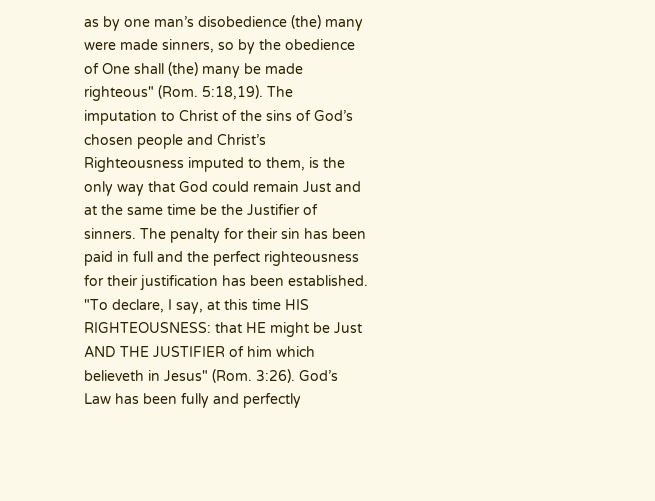as by one man’s disobedience (the) many were made sinners, so by the obedience of One shall (the) many be made righteous" (Rom. 5:18,19). The imputation to Christ of the sins of God’s chosen people and Christ’s Righteousness imputed to them, is the only way that God could remain Just and at the same time be the Justifier of sinners. The penalty for their sin has been paid in full and the perfect righteousness for their justification has been established. "To declare, I say, at this time HIS RIGHTEOUSNESS: that HE might be Just AND THE JUSTIFIER of him which believeth in Jesus" (Rom. 3:26). God’s Law has been fully and perfectly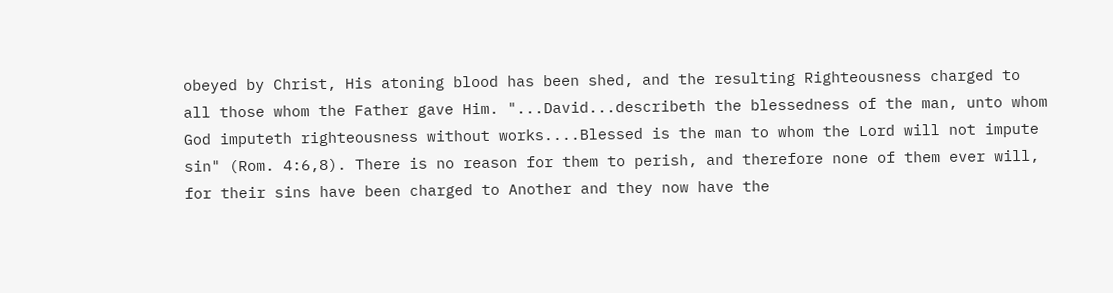obeyed by Christ, His atoning blood has been shed, and the resulting Righteousness charged to all those whom the Father gave Him. "...David...describeth the blessedness of the man, unto whom God imputeth righteousness without works....Blessed is the man to whom the Lord will not impute sin" (Rom. 4:6,8). There is no reason for them to perish, and therefore none of them ever will, for their sins have been charged to Another and they now have the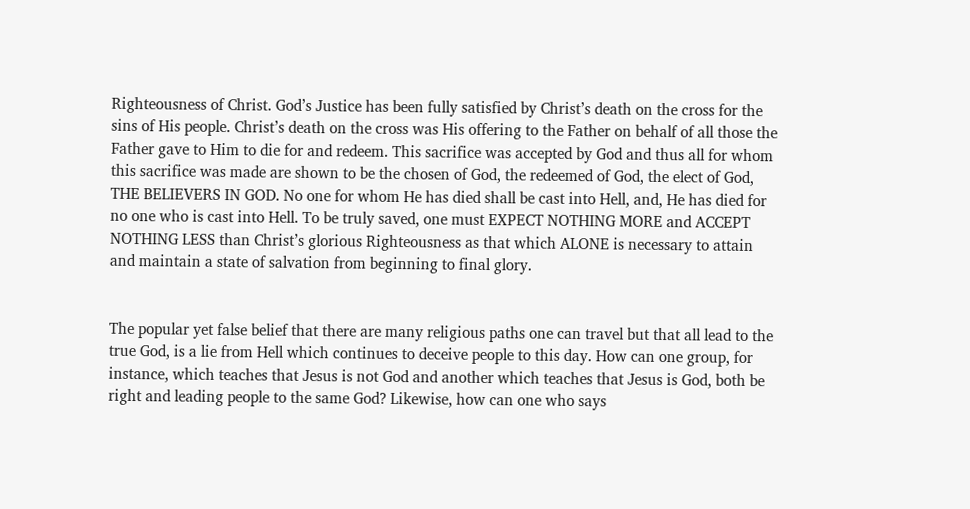Righteousness of Christ. God’s Justice has been fully satisfied by Christ’s death on the cross for the sins of His people. Christ’s death on the cross was His offering to the Father on behalf of all those the Father gave to Him to die for and redeem. This sacrifice was accepted by God and thus all for whom this sacrifice was made are shown to be the chosen of God, the redeemed of God, the elect of God, THE BELIEVERS IN GOD. No one for whom He has died shall be cast into Hell, and, He has died for no one who is cast into Hell. To be truly saved, one must EXPECT NOTHING MORE and ACCEPT NOTHING LESS than Christ’s glorious Righteousness as that which ALONE is necessary to attain and maintain a state of salvation from beginning to final glory.


The popular yet false belief that there are many religious paths one can travel but that all lead to the true God, is a lie from Hell which continues to deceive people to this day. How can one group, for instance, which teaches that Jesus is not God and another which teaches that Jesus is God, both be right and leading people to the same God? Likewise, how can one who says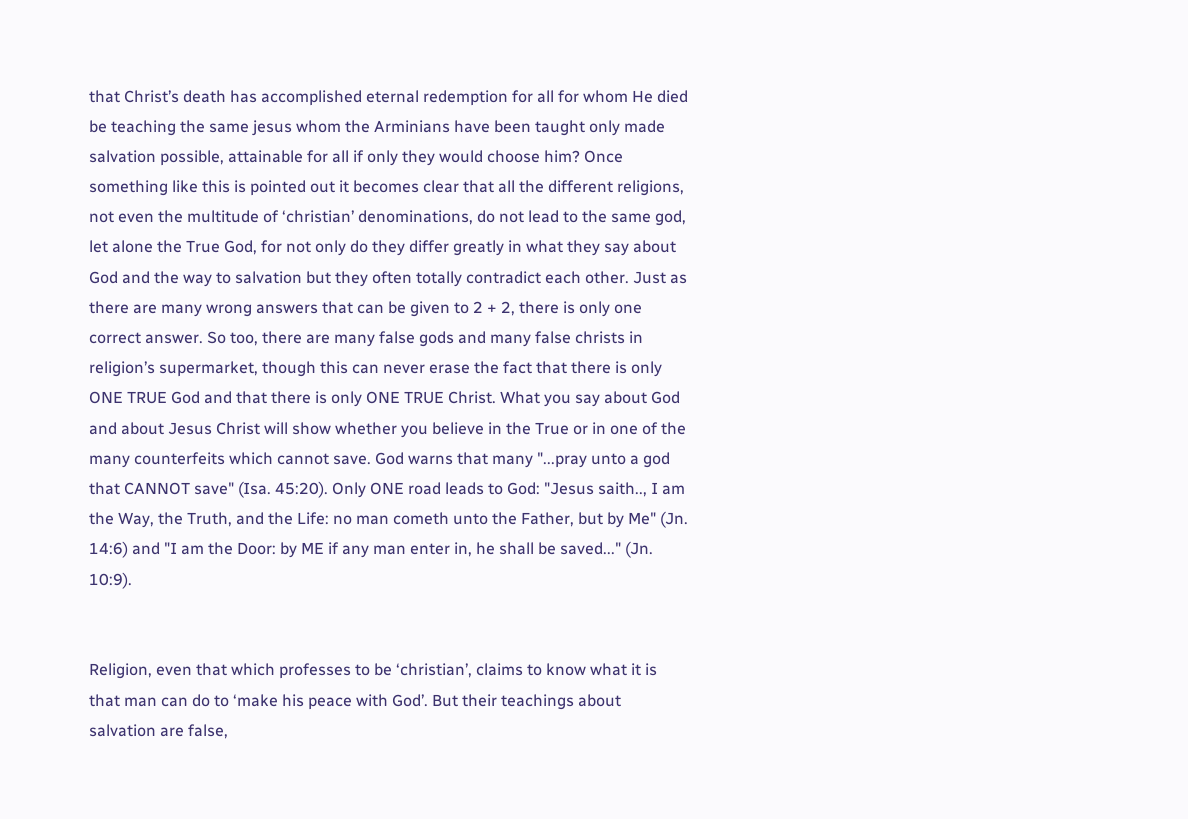that Christ’s death has accomplished eternal redemption for all for whom He died be teaching the same jesus whom the Arminians have been taught only made salvation possible, attainable for all if only they would choose him? Once something like this is pointed out it becomes clear that all the different religions, not even the multitude of ‘christian’ denominations, do not lead to the same god, let alone the True God, for not only do they differ greatly in what they say about God and the way to salvation but they often totally contradict each other. Just as there are many wrong answers that can be given to 2 + 2, there is only one correct answer. So too, there are many false gods and many false christs in religion’s supermarket, though this can never erase the fact that there is only ONE TRUE God and that there is only ONE TRUE Christ. What you say about God and about Jesus Christ will show whether you believe in the True or in one of the many counterfeits which cannot save. God warns that many "...pray unto a god that CANNOT save" (Isa. 45:20). Only ONE road leads to God: "Jesus saith.., I am the Way, the Truth, and the Life: no man cometh unto the Father, but by Me" (Jn. 14:6) and "I am the Door: by ME if any man enter in, he shall be saved..." (Jn. 10:9).


Religion, even that which professes to be ‘christian’, claims to know what it is that man can do to ‘make his peace with God’. But their teachings about salvation are false,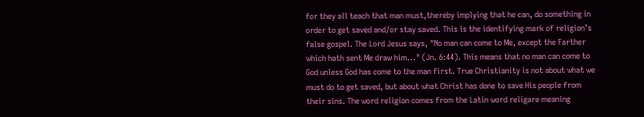for they all teach that man must,thereby implying that he can, do something in order to get saved and/or stay saved. This is the identifying mark of religion’s false gospel. The Lord Jesus says, "No man can come to Me, except the Farther which hath sent Me draw him..." (Jn. 6:44). This means that no man can come to God unless God has come to the man first. True Christianity is not about what we must do to get saved, but about what Christ has done to save His people from their sins. The word religion comes from the Latin word religare meaning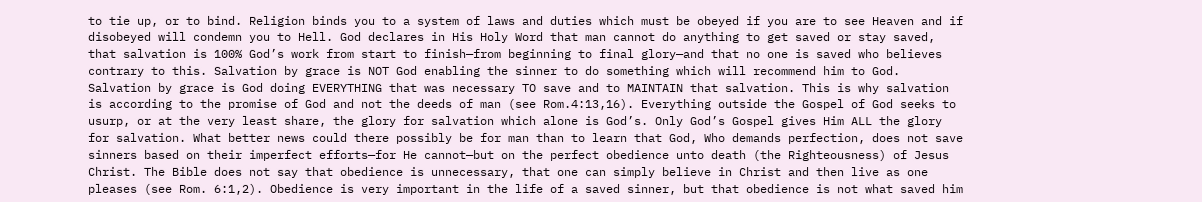to tie up, or to bind. Religion binds you to a system of laws and duties which must be obeyed if you are to see Heaven and if disobeyed will condemn you to Hell. God declares in His Holy Word that man cannot do anything to get saved or stay saved, that salvation is 100% God’s work from start to finish—from beginning to final glory—and that no one is saved who believes contrary to this. Salvation by grace is NOT God enabling the sinner to do something which will recommend him to God. Salvation by grace is God doing EVERYTHING that was necessary TO save and to MAINTAIN that salvation. This is why salvation is according to the promise of God and not the deeds of man (see Rom.4:13,16). Everything outside the Gospel of God seeks to usurp, or at the very least share, the glory for salvation which alone is God’s. Only God’s Gospel gives Him ALL the glory for salvation. What better news could there possibly be for man than to learn that God, Who demands perfection, does not save sinners based on their imperfect efforts—for He cannot—but on the perfect obedience unto death (the Righteousness) of Jesus Christ. The Bible does not say that obedience is unnecessary, that one can simply believe in Christ and then live as one pleases (see Rom. 6:1,2). Obedience is very important in the life of a saved sinner, but that obedience is not what saved him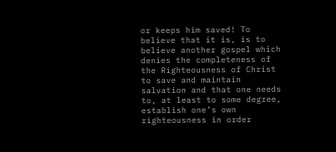or keeps him saved! To believe that it is, is to believe another gospel which denies the completeness of the Righteousness of Christ to save and maintain salvation and that one needs to, at least to some degree, establish one’s own righteousness in order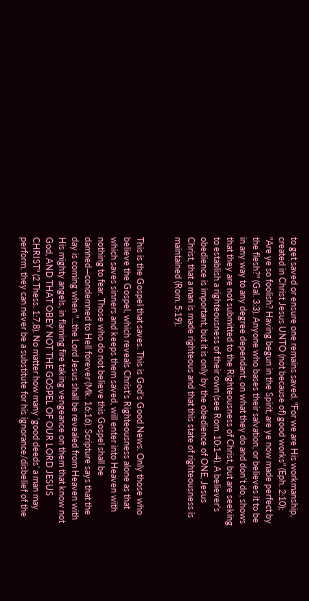to get saved or ensure one remains saved. "For we are His workmanship, created in Christ Jesus UNTO (not because of) good works" (Eph. 2:10); "Are ye so foolish? Having begun in the Spirit, are ye now made perfect by the flesh?" (Gal. 3:3). Anyone who bases their salvation, or believes it to be in any way to any degree dependant, on what they do and don’t do, shows that they are not submitted to the Righteousness of Christ, but are seeking to establish a righteousness of their own (see Rom. 10:1-4). A believer’s obedience is important, but it is only by the obedience of ONE, Jesus Christ, that a man is made righteous and that this state of righteousness is maintained (Rom. 5:19).


This is the Gospel that saves. This is God’s Good News. Only those who believe the Gospel, which reveals Christ’s Righteousness alone as that which saves sinners and keeps them saved, will enter into Heaven with nothing to fear. Those who do not believe this Gospel shall be damned—condemned to Hell forever (Mk. 16:16). Scripture says that the day is coming when "...the Lord Jesus shall be revealed from Heaven with His mighty angels, in flaming fire taking vengeance on them that know not God, AND THAT OBEY NOT THE GOSPEL OF OUR LORD JESUS CHRIST" (2 Thess. 1:7,8). No matter how many ‘good deeds’ a man may perform, they can never be a substitute for his ignorance/disbelief of the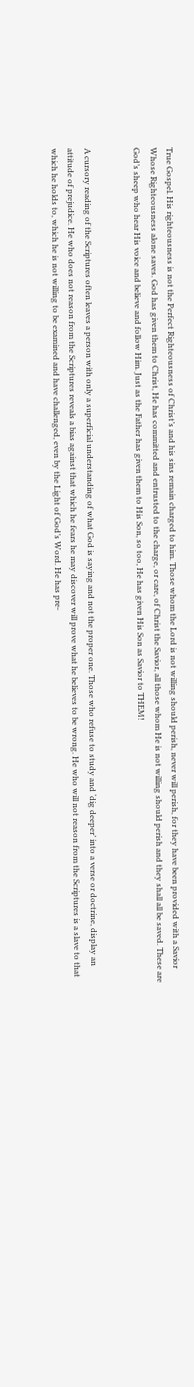True Gospel. His righteousness is not the Perfect Righteousness of Christ’s and his sins remain charged to him. Those whom the Lord is not willing should perish, never will perish, for they have been provided with a Savior Whose Righteousness alone saves. God has given them to Christ, He has committed and entrusted to the charge, or care, of Christ the Savior, all those whom He is not willing should perish and they shall all be saved. These are God’s sheep who hear His voice and believe and follow Him. Just as the Father has given them to His Son, so too, He has given His Son as Savior to THEM!


A cursory reading of the Scriptures often leaves a person with only a superficial understanding of what God is saying and not the proper one. Those who refuse to study and ‘dig deeper’ into a verse or doctrine, display an attitude of prejudice. He who does not reason from the Scriptures reveals a bias against that which he fears he may discover will prove what he believes to be wrong. He who will not reason from the Scriptures is a slave to that which he holds to, which he is not willing to be examined and have challenged, even by the Light of God’s Word. He has pre-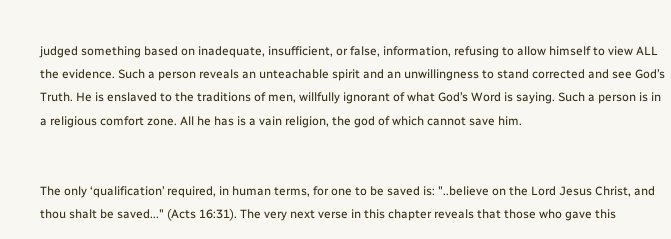judged something based on inadequate, insufficient, or false, information, refusing to allow himself to view ALL the evidence. Such a person reveals an unteachable spirit and an unwillingness to stand corrected and see God’s Truth. He is enslaved to the traditions of men, willfully ignorant of what God’s Word is saying. Such a person is in a religious comfort zone. All he has is a vain religion, the god of which cannot save him.


The only ‘qualification’ required, in human terms, for one to be saved is: "..believe on the Lord Jesus Christ, and thou shalt be saved..." (Acts 16:31). The very next verse in this chapter reveals that those who gave this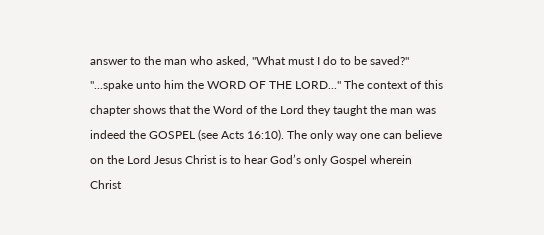answer to the man who asked, "What must I do to be saved?" "...spake unto him the WORD OF THE LORD..." The context of this chapter shows that the Word of the Lord they taught the man was indeed the GOSPEL (see Acts 16:10). The only way one can believe on the Lord Jesus Christ is to hear God’s only Gospel wherein Christ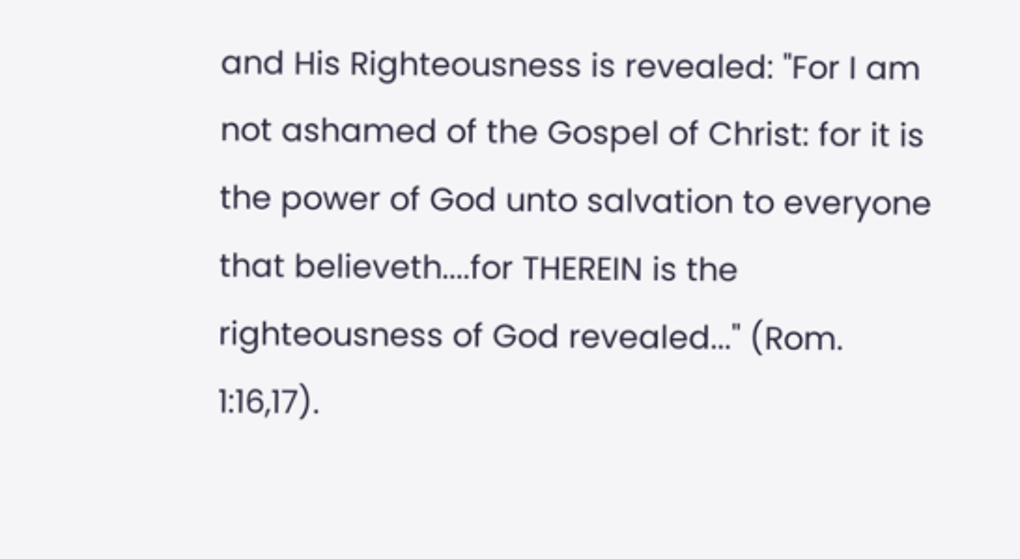and His Righteousness is revealed: "For I am not ashamed of the Gospel of Christ: for it is the power of God unto salvation to everyone that believeth....for THEREIN is the righteousness of God revealed..." (Rom. 1:16,17).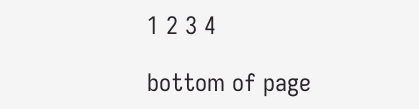1 2 3 4

bottom of page